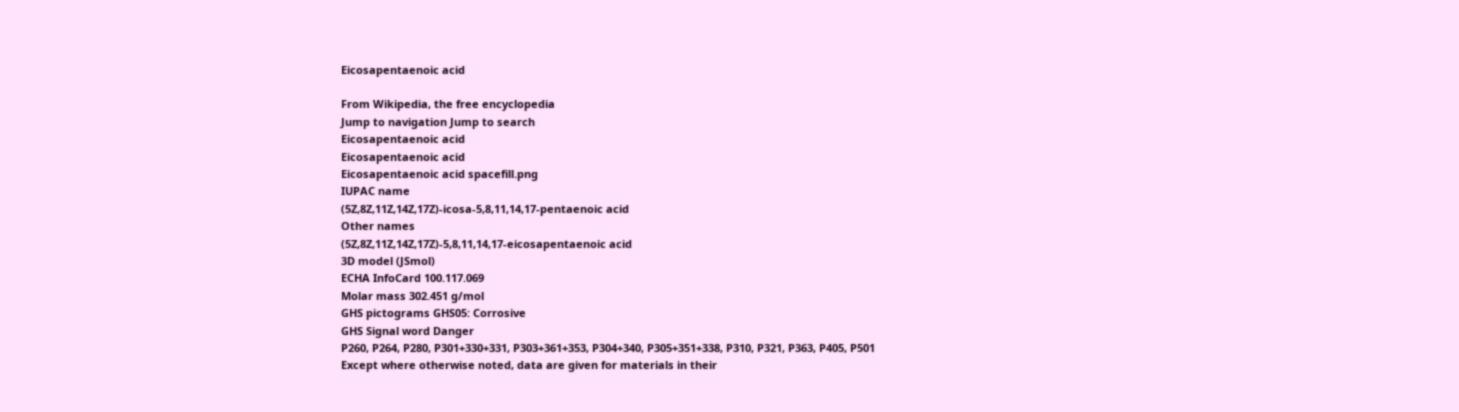Eicosapentaenoic acid

From Wikipedia, the free encyclopedia
Jump to navigation Jump to search
Eicosapentaenoic acid
Eicosapentaenoic acid
Eicosapentaenoic acid spacefill.png
IUPAC name
(5Z,8Z,11Z,14Z,17Z)-icosa-5,8,11,14,17-pentaenoic acid
Other names
(5Z,8Z,11Z,14Z,17Z)-5,8,11,14,17-eicosapentaenoic acid
3D model (JSmol)
ECHA InfoCard 100.117.069
Molar mass 302.451 g/mol
GHS pictograms GHS05: Corrosive
GHS Signal word Danger
P260, P264, P280, P301+330+331, P303+361+353, P304+340, P305+351+338, P310, P321, P363, P405, P501
Except where otherwise noted, data are given for materials in their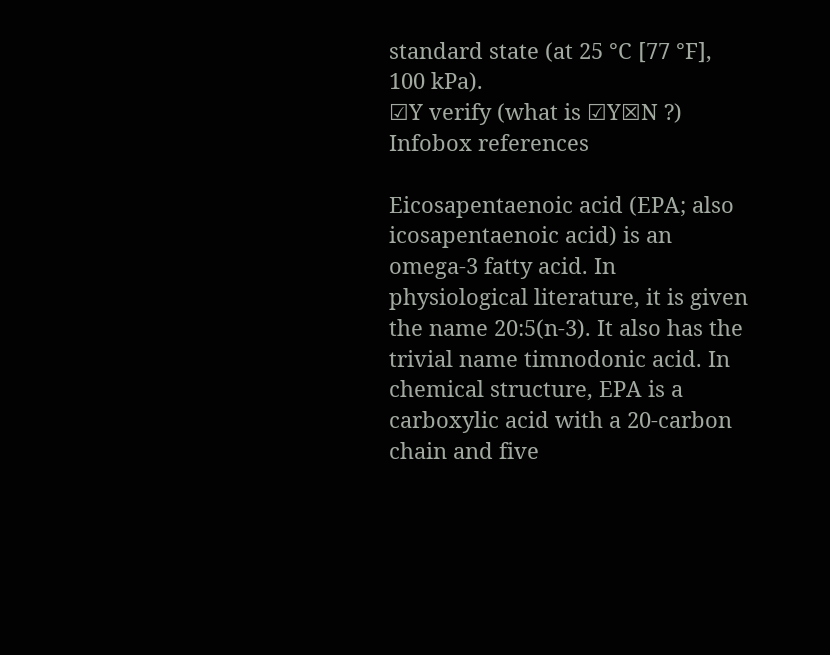standard state (at 25 °C [77 °F], 100 kPa).
☑Y verify (what is ☑Y☒N ?)
Infobox references

Eicosapentaenoic acid (EPA; also icosapentaenoic acid) is an omega-3 fatty acid. In physiological literature, it is given the name 20:5(n-3). It also has the trivial name timnodonic acid. In chemical structure, EPA is a carboxylic acid with a 20-carbon chain and five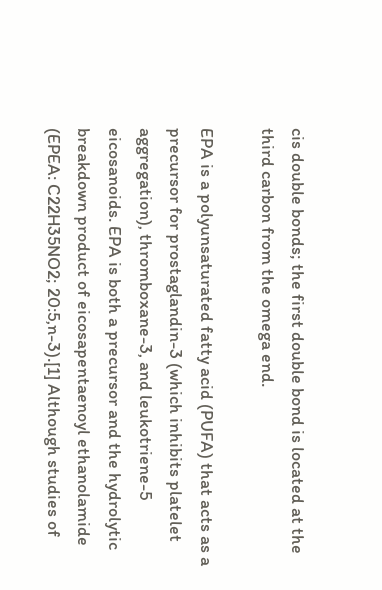cis double bonds; the first double bond is located at the third carbon from the omega end.

EPA is a polyunsaturated fatty acid (PUFA) that acts as a precursor for prostaglandin-3 (which inhibits platelet aggregation), thromboxane-3, and leukotriene-5 eicosanoids. EPA is both a precursor and the hydrolytic breakdown product of eicosapentaenoyl ethanolamide (EPEA: C22H35NO2; 20:5,n-3).[1] Although studies of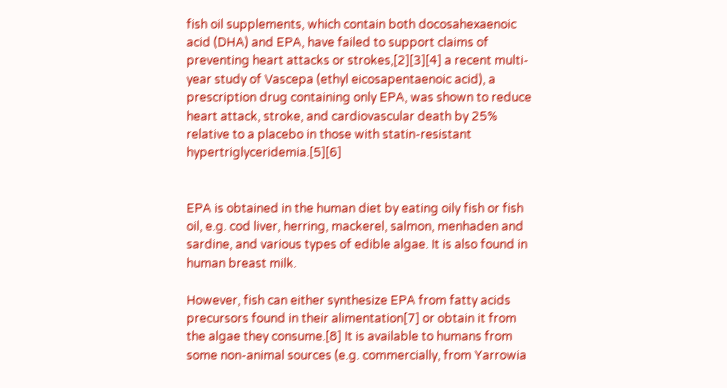fish oil supplements, which contain both docosahexaenoic acid (DHA) and EPA, have failed to support claims of preventing heart attacks or strokes,[2][3][4] a recent multi-year study of Vascepa (ethyl eicosapentaenoic acid), a prescription drug containing only EPA, was shown to reduce heart attack, stroke, and cardiovascular death by 25% relative to a placebo in those with statin-resistant hypertriglyceridemia.[5][6]


EPA is obtained in the human diet by eating oily fish or fish oil, e.g. cod liver, herring, mackerel, salmon, menhaden and sardine, and various types of edible algae. It is also found in human breast milk.

However, fish can either synthesize EPA from fatty acids precursors found in their alimentation[7] or obtain it from the algae they consume.[8] It is available to humans from some non-animal sources (e.g. commercially, from Yarrowia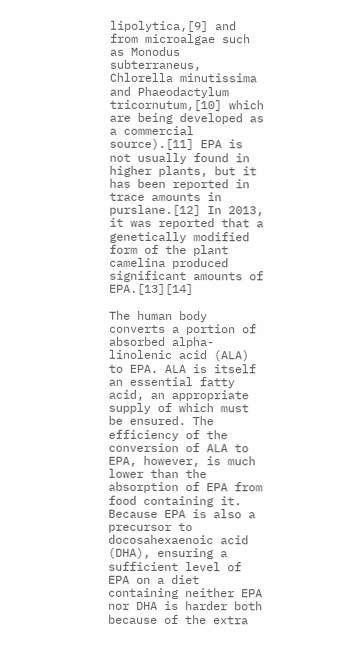lipolytica,[9] and from microalgae such as Monodus subterraneus, Chlorella minutissima and Phaeodactylum tricornutum,[10] which are being developed as a commercial source).[11] EPA is not usually found in higher plants, but it has been reported in trace amounts in purslane.[12] In 2013, it was reported that a genetically modified form of the plant camelina produced significant amounts of EPA.[13][14]

The human body converts a portion of absorbed alpha-linolenic acid (ALA) to EPA. ALA is itself an essential fatty acid, an appropriate supply of which must be ensured. The efficiency of the conversion of ALA to EPA, however, is much lower than the absorption of EPA from food containing it. Because EPA is also a precursor to docosahexaenoic acid (DHA), ensuring a sufficient level of EPA on a diet containing neither EPA nor DHA is harder both because of the extra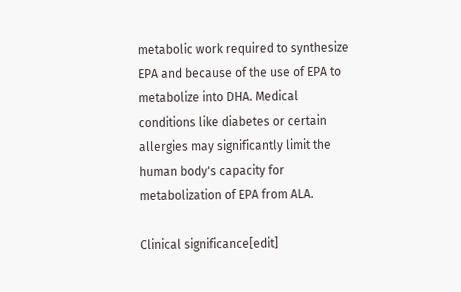metabolic work required to synthesize EPA and because of the use of EPA to metabolize into DHA. Medical conditions like diabetes or certain allergies may significantly limit the human body's capacity for metabolization of EPA from ALA.

Clinical significance[edit]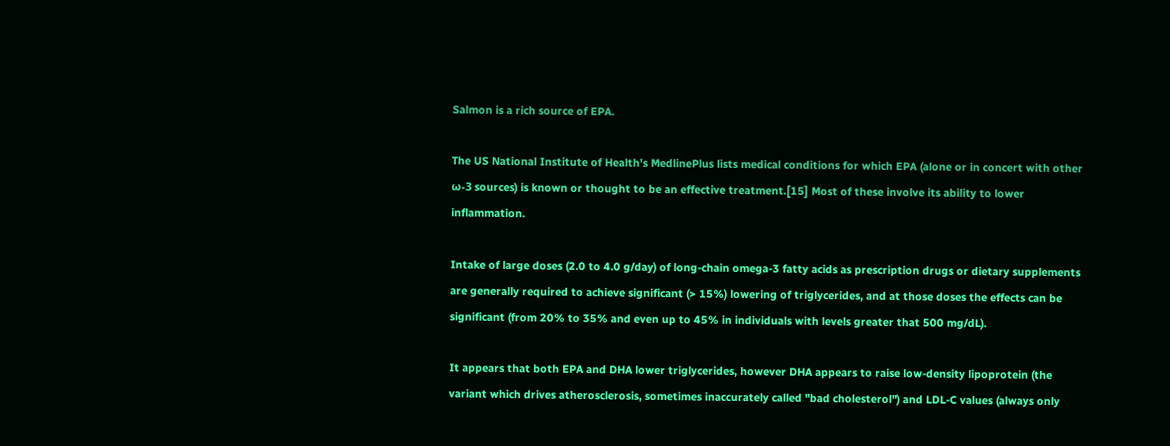Salmon is a rich source of EPA.

The US National Institute of Health's MedlinePlus lists medical conditions for which EPA (alone or in concert with other ω-3 sources) is known or thought to be an effective treatment.[15] Most of these involve its ability to lower inflammation.

Intake of large doses (2.0 to 4.0 g/day) of long-chain omega-3 fatty acids as prescription drugs or dietary supplements are generally required to achieve significant (> 15%) lowering of triglycerides, and at those doses the effects can be significant (from 20% to 35% and even up to 45% in individuals with levels greater that 500 mg/dL).

It appears that both EPA and DHA lower triglycerides, however DHA appears to raise low-density lipoprotein (the variant which drives atherosclerosis, sometimes inaccurately called "bad cholesterol") and LDL-C values (always only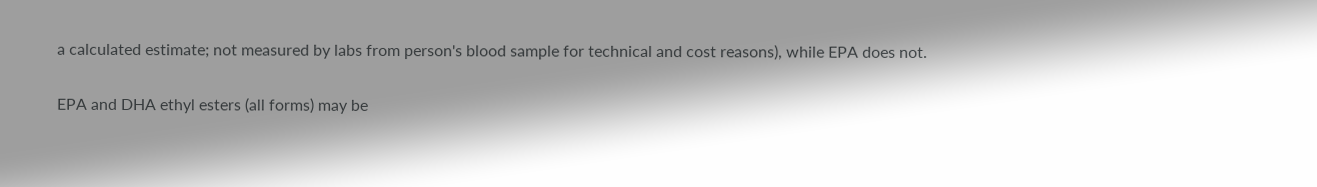a calculated estimate; not measured by labs from person's blood sample for technical and cost reasons), while EPA does not.

EPA and DHA ethyl esters (all forms) may be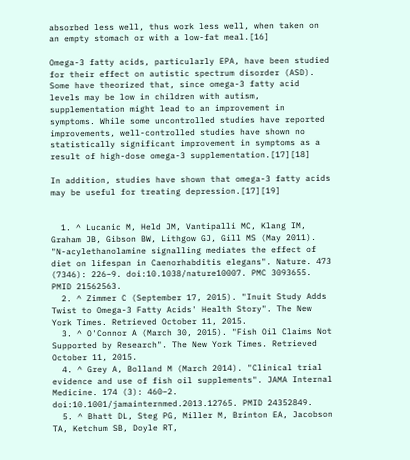absorbed less well, thus work less well, when taken on an empty stomach or with a low-fat meal.[16]

Omega-3 fatty acids, particularly EPA, have been studied for their effect on autistic spectrum disorder (ASD). Some have theorized that, since omega-3 fatty acid levels may be low in children with autism, supplementation might lead to an improvement in symptoms. While some uncontrolled studies have reported improvements, well-controlled studies have shown no statistically significant improvement in symptoms as a result of high-dose omega-3 supplementation.[17][18]

In addition, studies have shown that omega-3 fatty acids may be useful for treating depression.[17][19]


  1. ^ Lucanic M, Held JM, Vantipalli MC, Klang IM, Graham JB, Gibson BW, Lithgow GJ, Gill MS (May 2011). "N-acylethanolamine signalling mediates the effect of diet on lifespan in Caenorhabditis elegans". Nature. 473 (7346): 226–9. doi:10.1038/nature10007. PMC 3093655. PMID 21562563.
  2. ^ Zimmer C (September 17, 2015). "Inuit Study Adds Twist to Omega-3 Fatty Acids' Health Story". The New York Times. Retrieved October 11, 2015.
  3. ^ O'Connor A (March 30, 2015). "Fish Oil Claims Not Supported by Research". The New York Times. Retrieved October 11, 2015.
  4. ^ Grey A, Bolland M (March 2014). "Clinical trial evidence and use of fish oil supplements". JAMA Internal Medicine. 174 (3): 460–2. doi:10.1001/jamainternmed.2013.12765. PMID 24352849.
  5. ^ Bhatt DL, Steg PG, Miller M, Brinton EA, Jacobson TA, Ketchum SB, Doyle RT,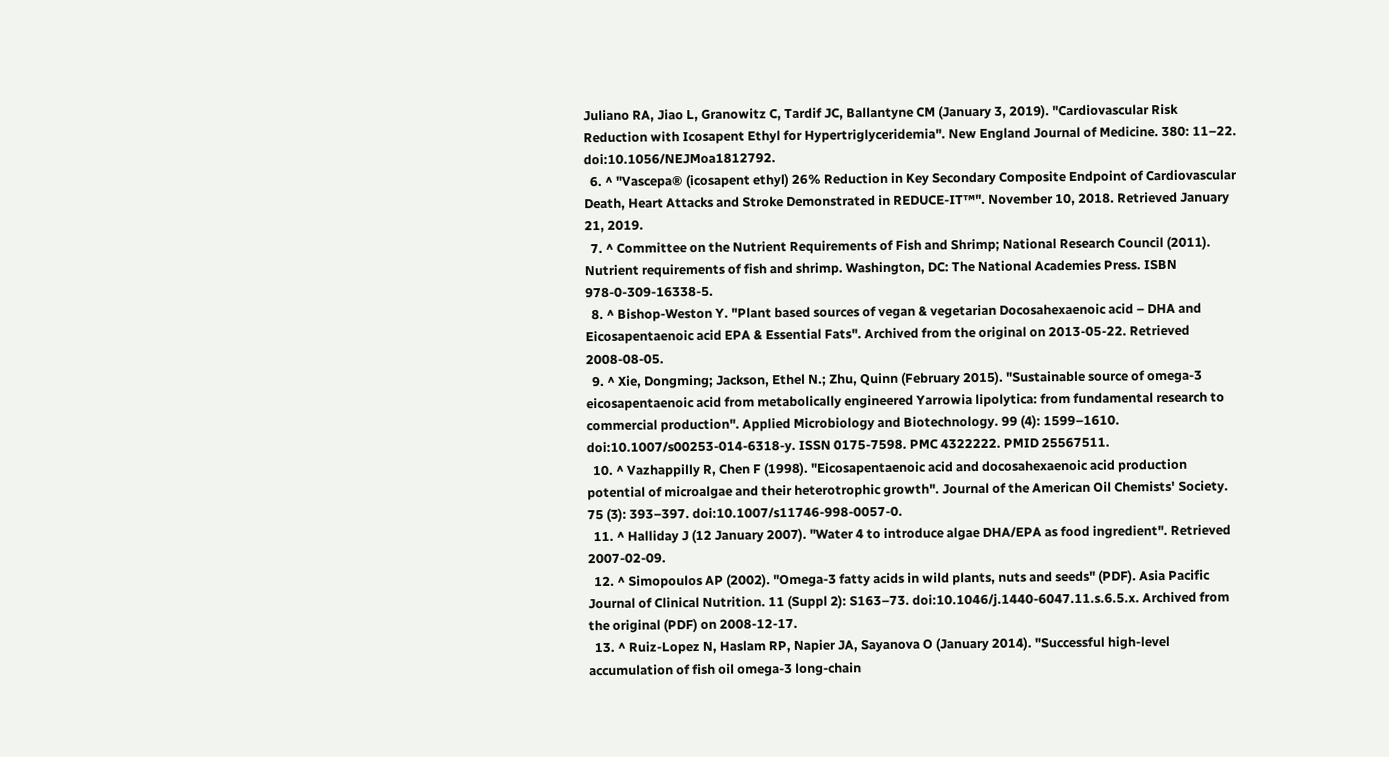Juliano RA, Jiao L, Granowitz C, Tardif JC, Ballantyne CM (January 3, 2019). "Cardiovascular Risk Reduction with Icosapent Ethyl for Hypertriglyceridemia". New England Journal of Medicine. 380: 11–22. doi:10.1056/NEJMoa1812792.
  6. ^ "Vascepa® (icosapent ethyl) 26% Reduction in Key Secondary Composite Endpoint of Cardiovascular Death, Heart Attacks and Stroke Demonstrated in REDUCE-IT™". November 10, 2018. Retrieved January 21, 2019.
  7. ^ Committee on the Nutrient Requirements of Fish and Shrimp; National Research Council (2011). Nutrient requirements of fish and shrimp. Washington, DC: The National Academies Press. ISBN 978-0-309-16338-5.
  8. ^ Bishop-Weston Y. "Plant based sources of vegan & vegetarian Docosahexaenoic acid – DHA and Eicosapentaenoic acid EPA & Essential Fats". Archived from the original on 2013-05-22. Retrieved 2008-08-05.
  9. ^ Xie, Dongming; Jackson, Ethel N.; Zhu, Quinn (February 2015). "Sustainable source of omega-3 eicosapentaenoic acid from metabolically engineered Yarrowia lipolytica: from fundamental research to commercial production". Applied Microbiology and Biotechnology. 99 (4): 1599–1610. doi:10.1007/s00253-014-6318-y. ISSN 0175-7598. PMC 4322222. PMID 25567511.
  10. ^ Vazhappilly R, Chen F (1998). "Eicosapentaenoic acid and docosahexaenoic acid production potential of microalgae and their heterotrophic growth". Journal of the American Oil Chemists' Society. 75 (3): 393–397. doi:10.1007/s11746-998-0057-0.
  11. ^ Halliday J (12 January 2007). "Water 4 to introduce algae DHA/EPA as food ingredient". Retrieved 2007-02-09.
  12. ^ Simopoulos AP (2002). "Omega-3 fatty acids in wild plants, nuts and seeds" (PDF). Asia Pacific Journal of Clinical Nutrition. 11 (Suppl 2): S163–73. doi:10.1046/j.1440-6047.11.s.6.5.x. Archived from the original (PDF) on 2008-12-17.
  13. ^ Ruiz-Lopez N, Haslam RP, Napier JA, Sayanova O (January 2014). "Successful high-level accumulation of fish oil omega-3 long-chain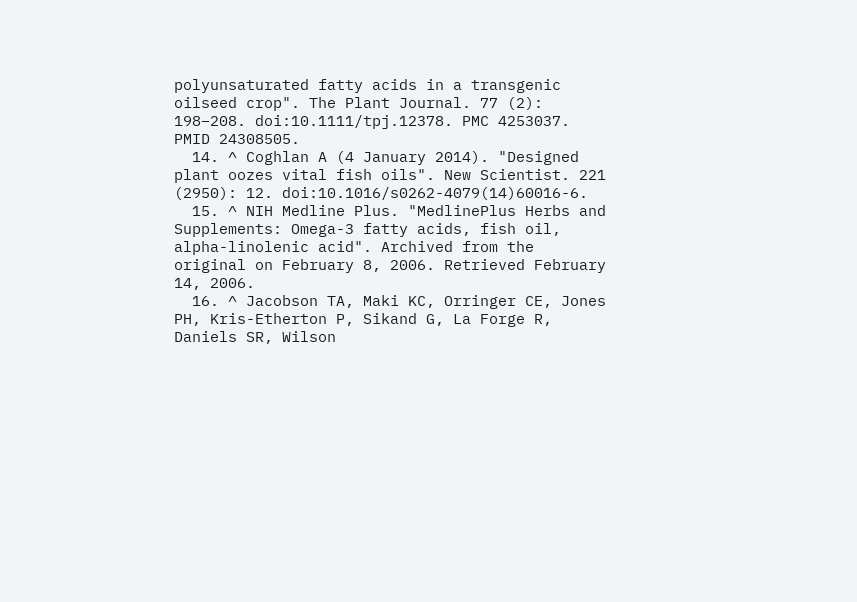polyunsaturated fatty acids in a transgenic oilseed crop". The Plant Journal. 77 (2): 198–208. doi:10.1111/tpj.12378. PMC 4253037. PMID 24308505.
  14. ^ Coghlan A (4 January 2014). "Designed plant oozes vital fish oils". New Scientist. 221 (2950): 12. doi:10.1016/s0262-4079(14)60016-6.
  15. ^ NIH Medline Plus. "MedlinePlus Herbs and Supplements: Omega-3 fatty acids, fish oil, alpha-linolenic acid". Archived from the original on February 8, 2006. Retrieved February 14, 2006.
  16. ^ Jacobson TA, Maki KC, Orringer CE, Jones PH, Kris-Etherton P, Sikand G, La Forge R, Daniels SR, Wilson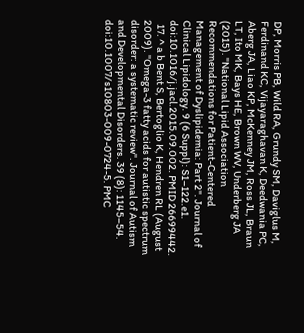DP, Morris PB, Wild RA, Grundy SM, Daviglus M, Ferdinand KC, Vijayaraghavan K, Deedwania PC, Aberg JA, Liao KP, McKenney JM, Ross JL, Braun LT, Ito MK, Bays HE, Brown WV, Underberg JA (2015). "National Lipid Association Recommendations for Patient-Centered Management of Dyslipidemia: Part 2". Journal of Clinical Lipidology. 9 (6 Suppl): S1–122.e1. doi:10.1016/j.jacl.2015.09.002. PMID 26699442.
  17. ^ a b Bent S, Bertoglio K, Hendren RL (August 2009). "Omega-3 fatty acids for autistic spectrum disorder: a systematic review". Journal of Autism and Developmental Disorders. 39 (8): 1145–54. doi:10.1007/s10803-009-0724-5. PMC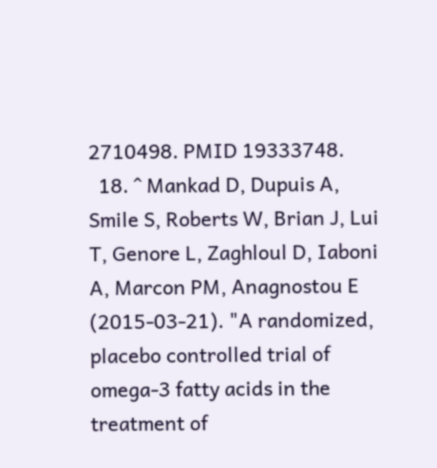2710498. PMID 19333748.
  18. ^ Mankad D, Dupuis A, Smile S, Roberts W, Brian J, Lui T, Genore L, Zaghloul D, Iaboni A, Marcon PM, Anagnostou E (2015-03-21). "A randomized, placebo controlled trial of omega-3 fatty acids in the treatment of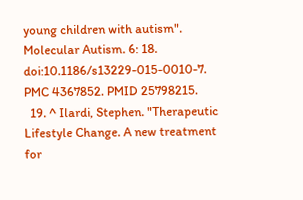young children with autism". Molecular Autism. 6: 18. doi:10.1186/s13229-015-0010-7. PMC 4367852. PMID 25798215.
  19. ^ Ilardi, Stephen. "Therapeutic Lifestyle Change. A new treatment for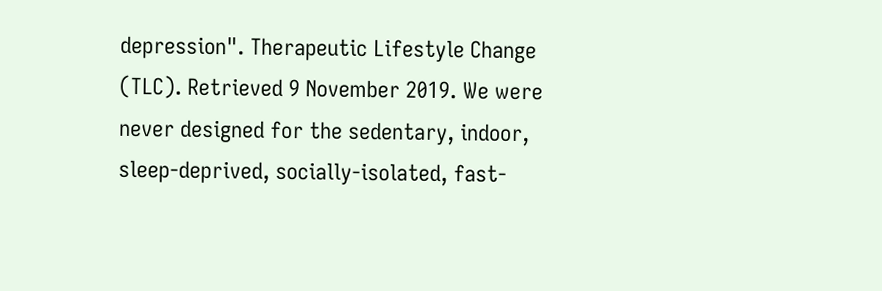depression". Therapeutic Lifestyle Change (TLC). Retrieved 9 November 2019. We were never designed for the sedentary, indoor, sleep-deprived, socially-isolated, fast-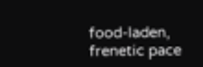food-laden, frenetic pace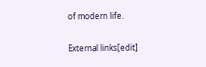of modern life.

External links[edit]